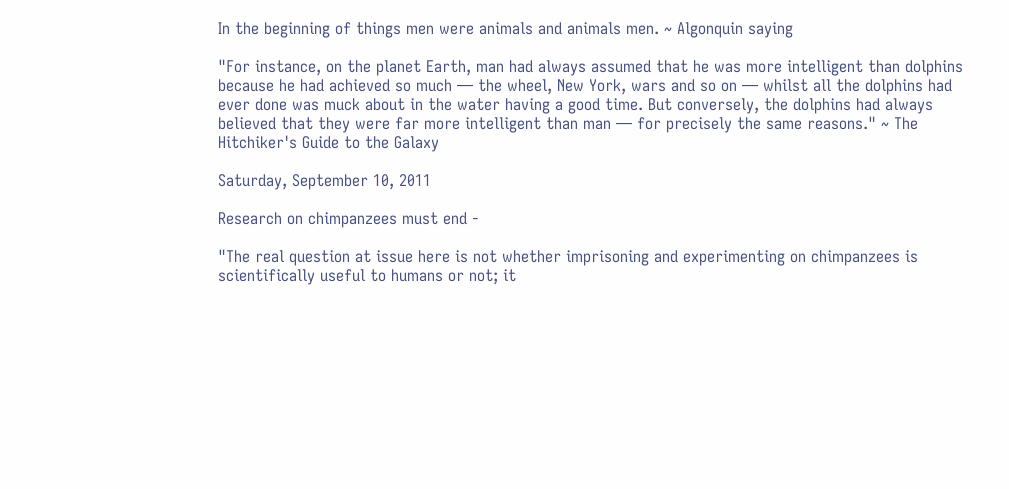In the beginning of things men were animals and animals men. ~ Algonquin saying

"For instance, on the planet Earth, man had always assumed that he was more intelligent than dolphins because he had achieved so much — the wheel, New York, wars and so on — whilst all the dolphins had ever done was muck about in the water having a good time. But conversely, the dolphins had always believed that they were far more intelligent than man — for precisely the same reasons." ~ The Hitchiker's Guide to the Galaxy

Saturday, September 10, 2011

Research on chimpanzees must end -

"The real question at issue here is not whether imprisoning and experimenting on chimpanzees is scientifically useful to humans or not; it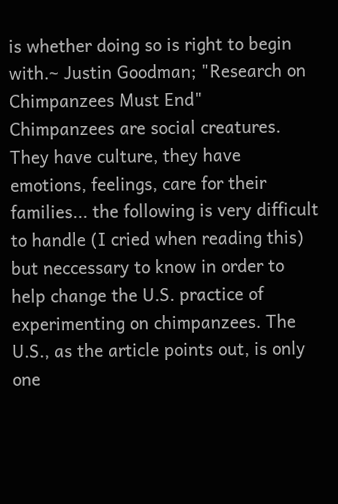is whether doing so is right to begin with.~ Justin Goodman; "Research on Chimpanzees Must End"
Chimpanzees are social creatures. They have culture, they have emotions, feelings, care for their families... the following is very difficult to handle (I cried when reading this) but neccessary to know in order to help change the U.S. practice of experimenting on chimpanzees. The U.S., as the article points out, is only one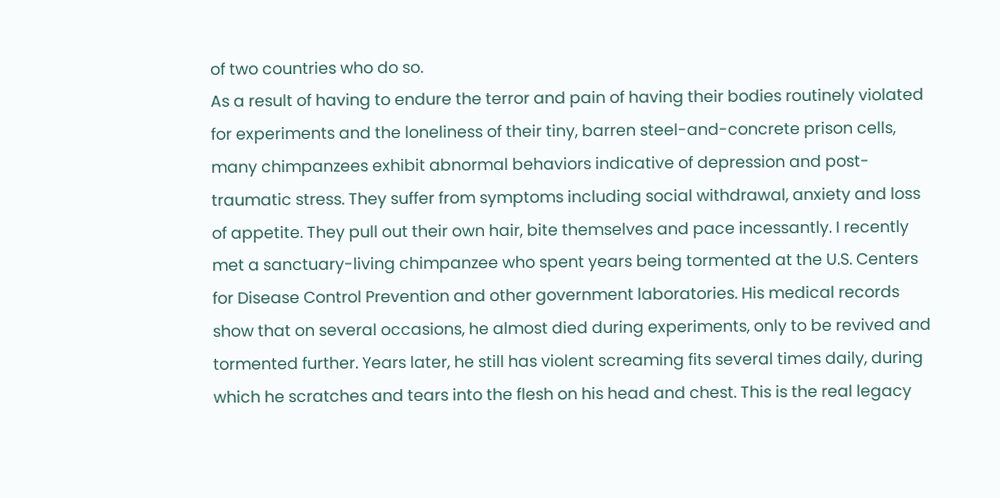of two countries who do so.
As a result of having to endure the terror and pain of having their bodies routinely violated for experiments and the loneliness of their tiny, barren steel-and-concrete prison cells, many chimpanzees exhibit abnormal behaviors indicative of depression and post-traumatic stress. They suffer from symptoms including social withdrawal, anxiety and loss of appetite. They pull out their own hair, bite themselves and pace incessantly. I recently met a sanctuary-living chimpanzee who spent years being tormented at the U.S. Centers for Disease Control Prevention and other government laboratories. His medical records show that on several occasions, he almost died during experiments, only to be revived and tormented further. Years later, he still has violent screaming fits several times daily, during which he scratches and tears into the flesh on his head and chest. This is the real legacy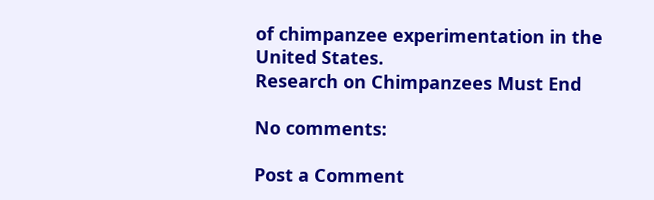of chimpanzee experimentation in the United States.
Research on Chimpanzees Must End

No comments:

Post a Comment